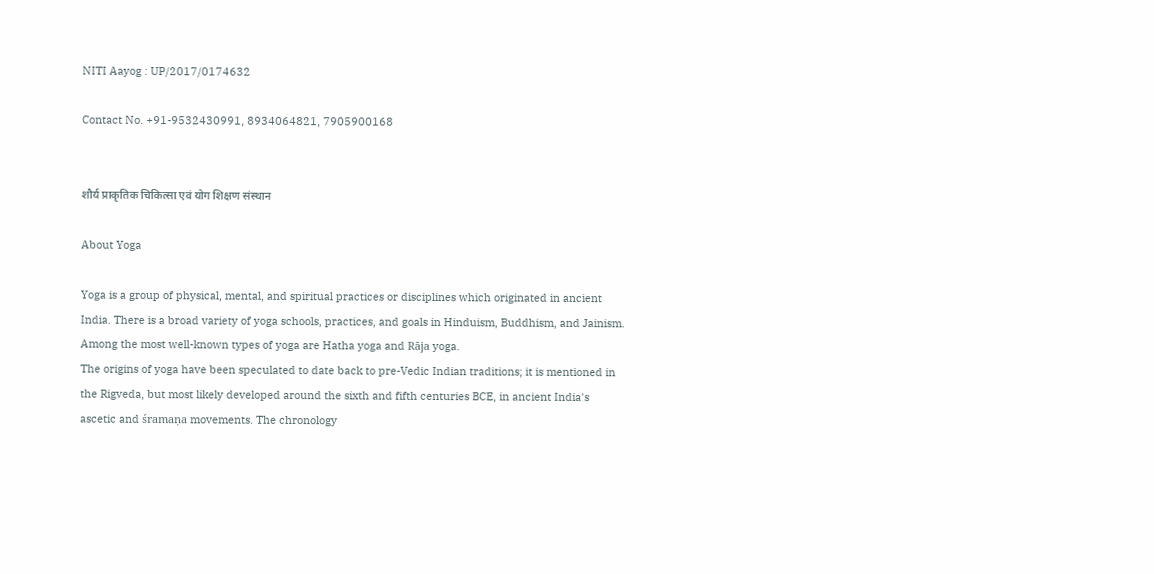NITI Aayog : UP/2017/0174632

Contact No. +91-9532430991, 8934064821, 7905900168


शौर्य प्राकृतिक चिकित्सा एवं योग शिक्षण संस्थान

About Yoga

Yoga is a group of physical, mental, and spiritual practices or disciplines which originated in ancient India. There is a broad variety of yoga schools, practices, and goals in Hinduism, Buddhism, and Jainism. Among the most well-known types of yoga are Hatha yoga and Rāja yoga.
The origins of yoga have been speculated to date back to pre-Vedic Indian traditions; it is mentioned in the Rigveda, but most likely developed around the sixth and fifth centuries BCE, in ancient India's ascetic and śramaṇa movements. The chronology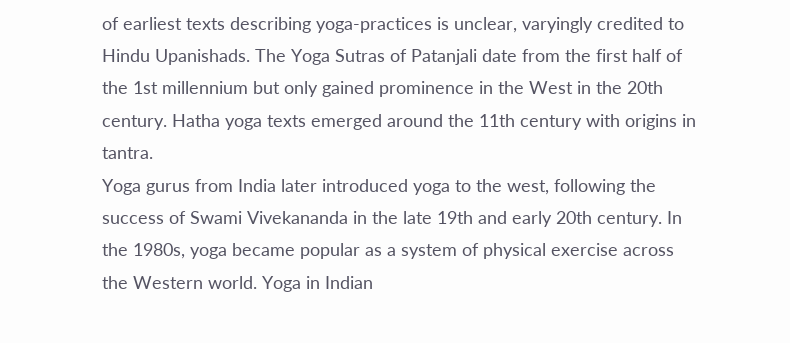of earliest texts describing yoga-practices is unclear, varyingly credited to Hindu Upanishads. The Yoga Sutras of Patanjali date from the first half of the 1st millennium but only gained prominence in the West in the 20th century. Hatha yoga texts emerged around the 11th century with origins in tantra.
Yoga gurus from India later introduced yoga to the west, following the success of Swami Vivekananda in the late 19th and early 20th century. In the 1980s, yoga became popular as a system of physical exercise across the Western world. Yoga in Indian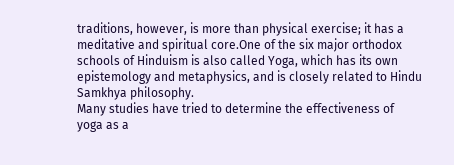traditions, however, is more than physical exercise; it has a meditative and spiritual core.One of the six major orthodox schools of Hinduism is also called Yoga, which has its own epistemology and metaphysics, and is closely related to Hindu Samkhya philosophy.
Many studies have tried to determine the effectiveness of yoga as a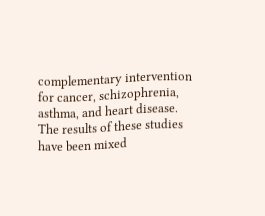complementary intervention for cancer, schizophrenia, asthma, and heart disease. The results of these studies have been mixed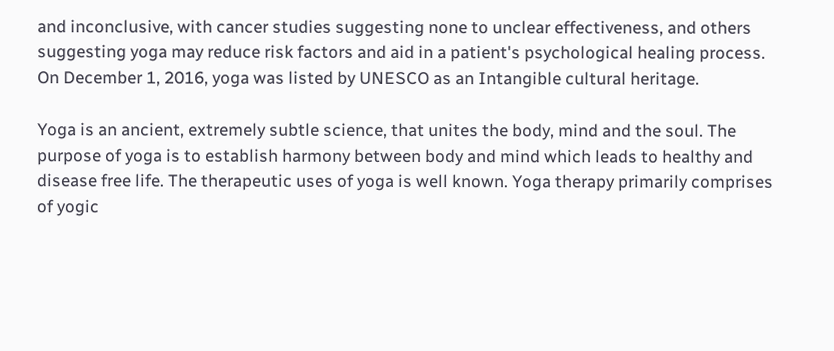and inconclusive, with cancer studies suggesting none to unclear effectiveness, and others suggesting yoga may reduce risk factors and aid in a patient's psychological healing process. On December 1, 2016, yoga was listed by UNESCO as an Intangible cultural heritage.

Yoga is an ancient, extremely subtle science, that unites the body, mind and the soul. The purpose of yoga is to establish harmony between body and mind which leads to healthy and disease free life. The therapeutic uses of yoga is well known. Yoga therapy primarily comprises of yogic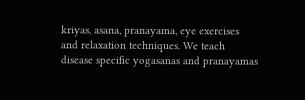kriyas, asana, pranayama, eye exercises and relaxation techniques. We teach disease specific yogasanas and pranayamas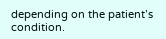depending on the patient’s condition.